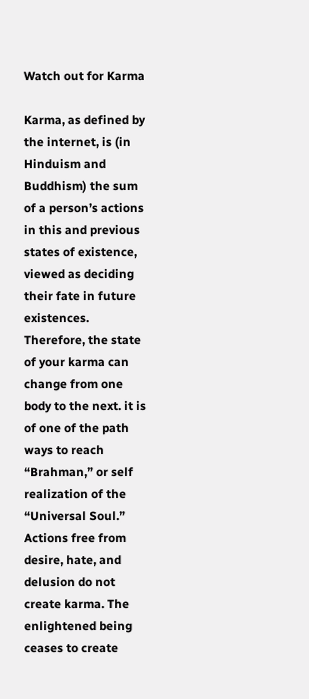Watch out for Karma

Karma, as defined by the internet, is (in Hinduism and Buddhism) the sum of a person’s actions in this and previous states of existence, viewed as deciding their fate in future existences. Therefore, the state of your karma can change from one body to the next. it is of one of the path ways to reach “Brahman,” or self realization of the “Universal Soul.”
Actions free from desire, hate, and delusion do not create karma. The enlightened being ceases to create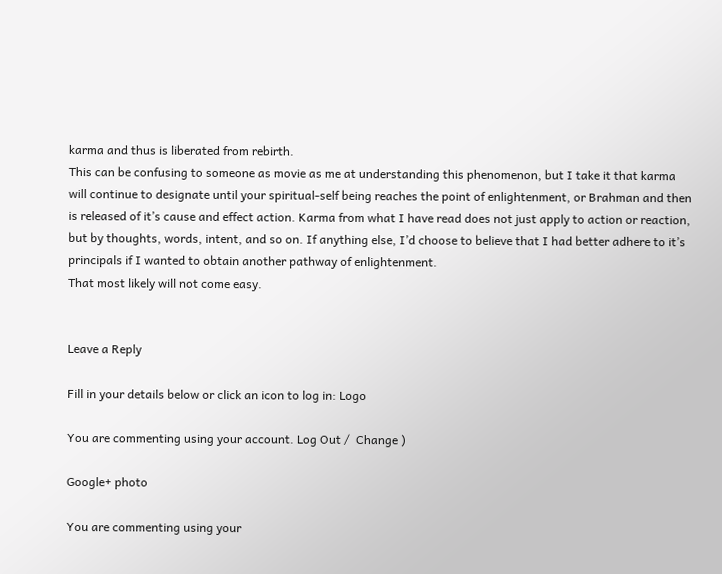karma and thus is liberated from rebirth.
This can be confusing to someone as movie as me at understanding this phenomenon, but I take it that karma will continue to designate until your spiritual-self being reaches the point of enlightenment, or Brahman and then is released of it’s cause and effect action. Karma from what I have read does not just apply to action or reaction, but by thoughts, words, intent, and so on. If anything else, I’d choose to believe that I had better adhere to it’s principals if I wanted to obtain another pathway of enlightenment.
That most likely will not come easy.


Leave a Reply

Fill in your details below or click an icon to log in: Logo

You are commenting using your account. Log Out /  Change )

Google+ photo

You are commenting using your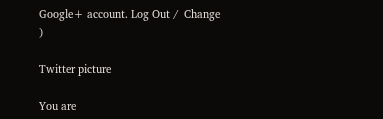Google+ account. Log Out /  Change )

Twitter picture

You are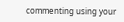commenting using your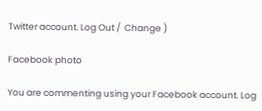Twitter account. Log Out /  Change )

Facebook photo

You are commenting using your Facebook account. Log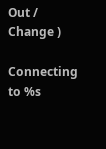Out /  Change )

Connecting to %s